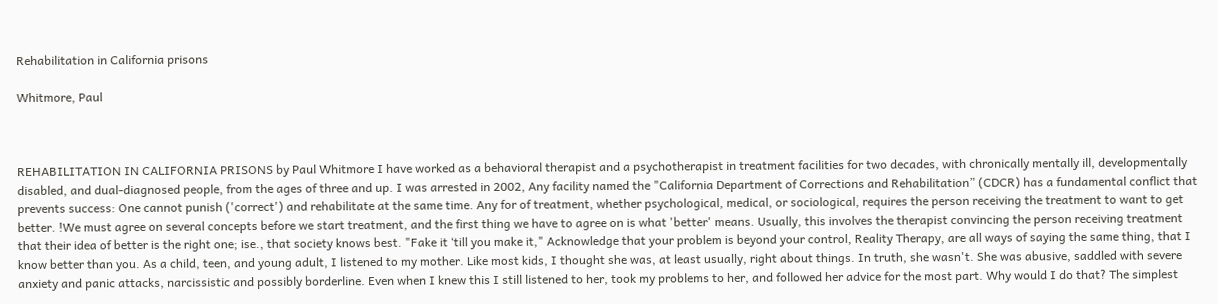Rehabilitation in California prisons

Whitmore, Paul



REHABILITATION IN CALIFORNIA PRISONS by Paul Whitmore I have worked as a behavioral therapist and a psychotherapist in treatment facilities for two decades, with chronically mentally ill, developmentally disabled, and dual-diagnosed people, from the ages of three and up. I was arrested in 2002, Any facility named the "California Department of Corrections and Rehabilitation” (CDCR) has a fundamental conflict that prevents success: One cannot punish ('correct') and rehabilitate at the same time. Any for of treatment, whether psychological, medical, or sociological, requires the person receiving the treatment to want to get better. !We must agree on several concepts before we start treatment, and the first thing we have to agree on is what 'better' means. Usually, this involves the therapist convincing the person receiving treatment that their idea of better is the right one; ise., that society knows best. "Fake it ‘till you make it," Acknowledge that your problem is beyond your control, Reality Therapy, are all ways of saying the same thing, that I know better than you. As a child, teen, and young adult, I listened to my mother. Like most kids, I thought she was, at least usually, right about things. In truth, she wasn't. She was abusive, saddled with severe anxiety and panic attacks, narcissistic and possibly borderline. Even when I knew this I still listened to her, took my problems to her, and followed her advice for the most part. Why would I do that? The simplest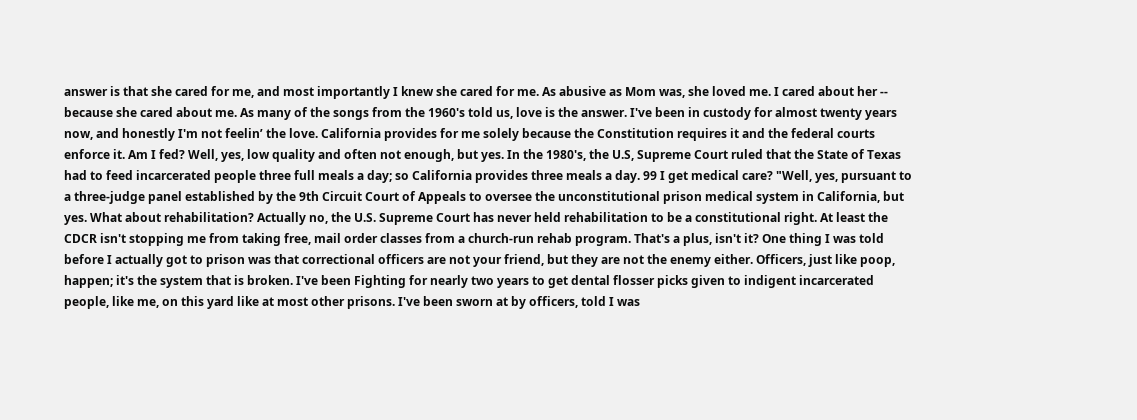answer is that she cared for me, and most importantly I knew she cared for me. As abusive as Mom was, she loved me. I cared about her -- because she cared about me. As many of the songs from the 1960's told us, love is the answer. I've been in custody for almost twenty years now, and honestly I'm not feelin’ the love. California provides for me solely because the Constitution requires it and the federal courts enforce it. Am I fed? Well, yes, low quality and often not enough, but yes. In the 1980's, the U.S, Supreme Court ruled that the State of Texas had to feed incarcerated people three full meals a day; so California provides three meals a day. 99 I get medical care? "Well, yes, pursuant to a three-judge panel established by the 9th Circuit Court of Appeals to oversee the unconstitutional prison medical system in California, but yes. What about rehabilitation? Actually no, the U.S. Supreme Court has never held rehabilitation to be a constitutional right. At least the CDCR isn't stopping me from taking free, mail order classes from a church-run rehab program. That's a plus, isn't it? One thing I was told before I actually got to prison was that correctional officers are not your friend, but they are not the enemy either. Officers, just like poop, happen; it's the system that is broken. I've been Fighting for nearly two years to get dental flosser picks given to indigent incarcerated people, like me, on this yard like at most other prisons. I've been sworn at by officers, told I was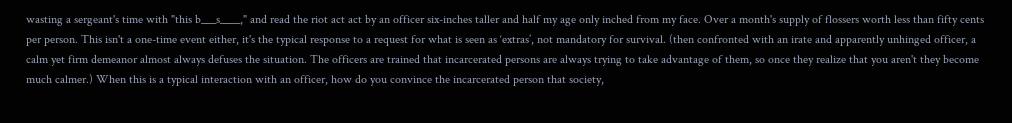wasting a sergeant's time with "this b___s____," and read the riot act act by an officer six-inches taller and half my age only inched from my face. Over a month's supply of flossers worth less than fifty cents per person. This isn't a one-time event either, it's the typical response to a request for what is seen as ‘extras’, not mandatory for survival. (then confronted with an irate and apparently unhinged officer, a calm yet firm demeanor almost always defuses the situation. The officers are trained that incarcerated persons are always trying to take advantage of them, so once they realize that you aren't they become much calmer.) When this is a typical interaction with an officer, how do you convince the incarcerated person that society,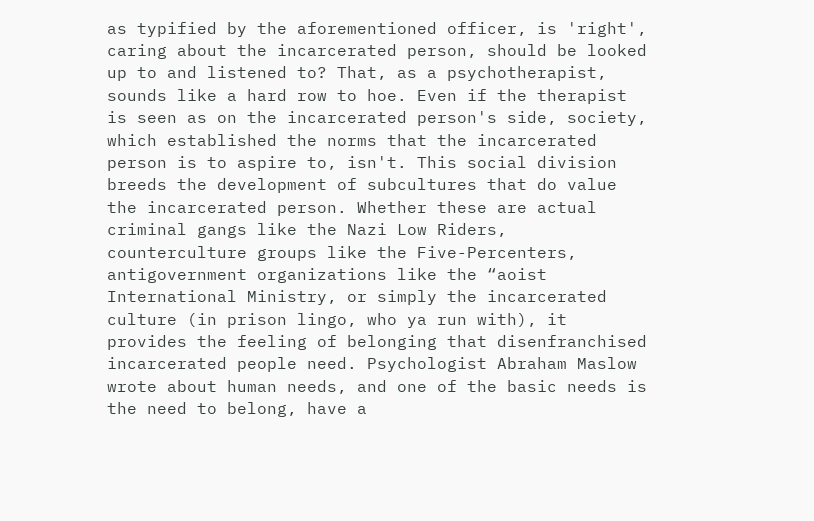as typified by the aforementioned officer, is 'right', caring about the incarcerated person, should be looked up to and listened to? That, as a psychotherapist, sounds like a hard row to hoe. Even if the therapist is seen as on the incarcerated person's side, society, which established the norms that the incarcerated person is to aspire to, isn't. This social division breeds the development of subcultures that do value the incarcerated person. Whether these are actual criminal gangs like the Nazi Low Riders, counterculture groups like the Five-Percenters, antigovernment organizations like the “aoist International Ministry, or simply the incarcerated culture (in prison lingo, who ya run with), it provides the feeling of belonging that disenfranchised incarcerated people need. Psychologist Abraham Maslow wrote about human needs, and one of the basic needs is the need to belong, have a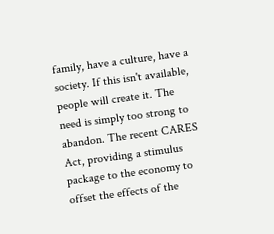family, have a culture, have a society. If this isn't available, people will create it. The need is simply too strong to abandon. The recent CARES Act, providing a stimulus package to the economy to offset the effects of the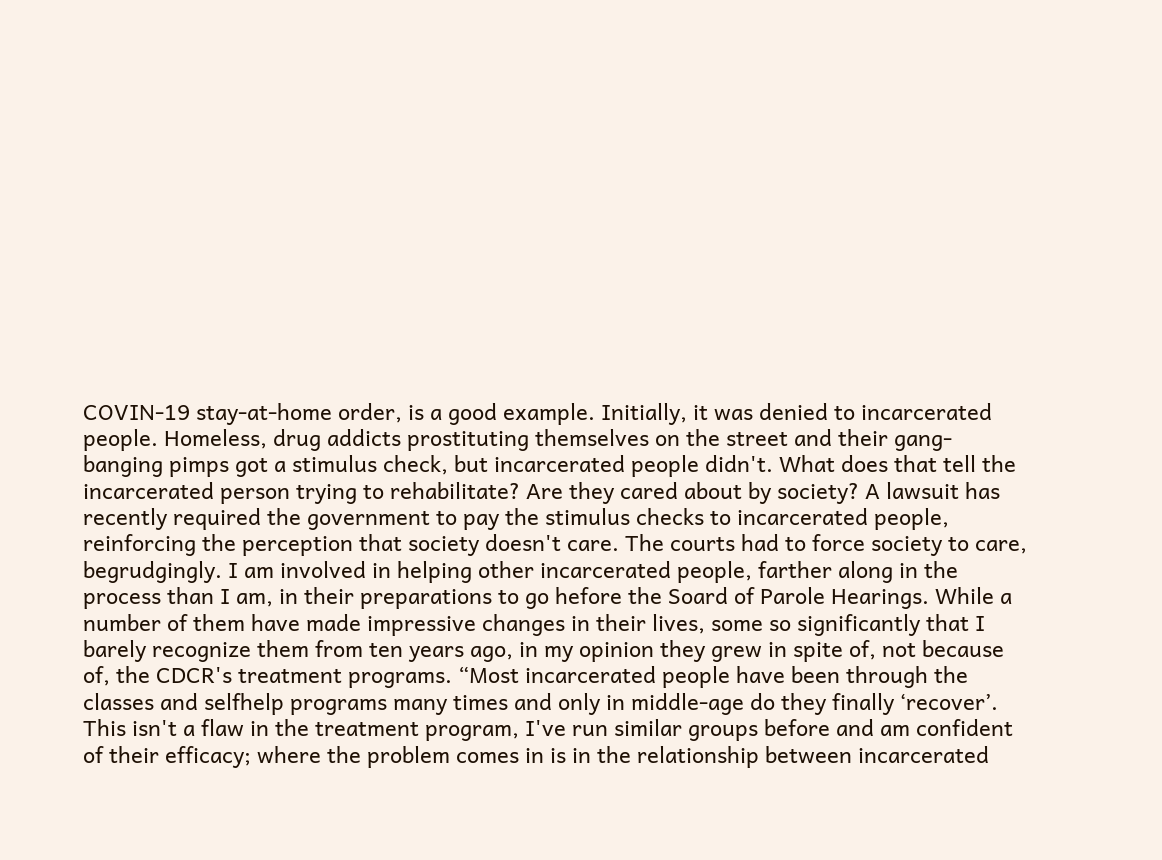COVIN-19 stay-at-home order, is a good example. Initially, it was denied to incarcerated people. Homeless, drug addicts prostituting themselves on the street and their gang-banging pimps got a stimulus check, but incarcerated people didn't. What does that tell the incarcerated person trying to rehabilitate? Are they cared about by society? A lawsuit has recently required the government to pay the stimulus checks to incarcerated people, reinforcing the perception that society doesn't care. The courts had to force society to care, begrudgingly. I am involved in helping other incarcerated people, farther along in the process than I am, in their preparations to go hefore the Soard of Parole Hearings. While a number of them have made impressive changes in their lives, some so significantly that I barely recognize them from ten years ago, in my opinion they grew in spite of, not because of, the CDCR's treatment programs. “Most incarcerated people have been through the classes and selfhelp programs many times and only in middle-age do they finally ‘recover’. This isn't a flaw in the treatment program, I've run similar groups before and am confident of their efficacy; where the problem comes in is in the relationship between incarcerated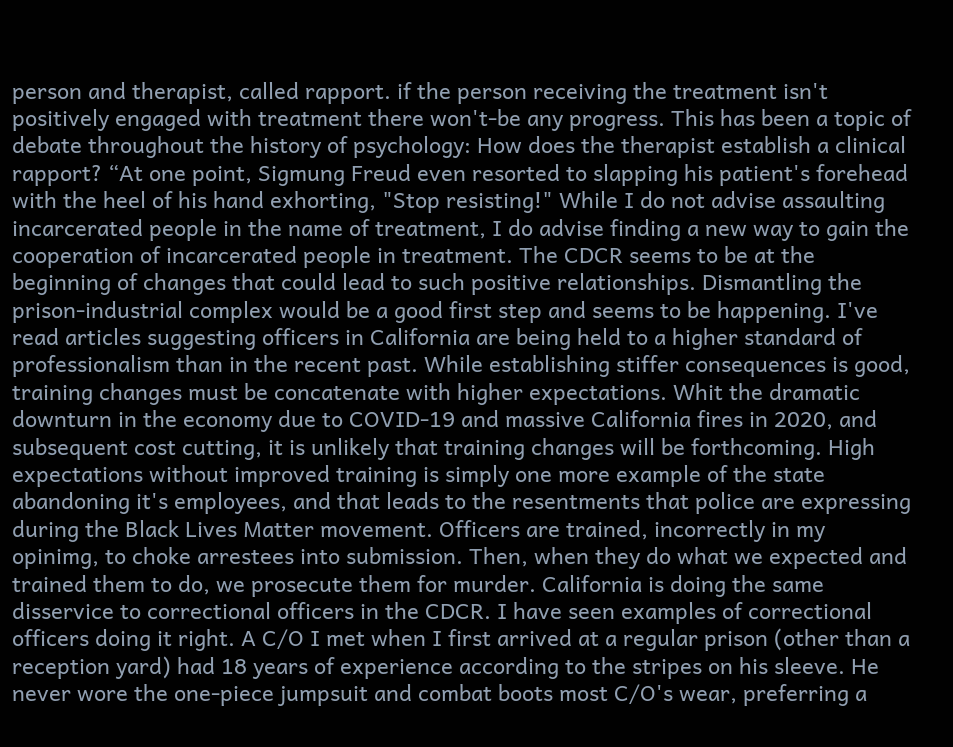person and therapist, called rapport. if the person receiving the treatment isn't positively engaged with treatment there won't-be any progress. This has been a topic of debate throughout the history of psychology: How does the therapist establish a clinical rapport? “At one point, Sigmung Freud even resorted to slapping his patient's forehead with the heel of his hand exhorting, "Stop resisting!" While I do not advise assaulting incarcerated people in the name of treatment, I do advise finding a new way to gain the cooperation of incarcerated people in treatment. The CDCR seems to be at the beginning of changes that could lead to such positive relationships. Dismantling the prison-industrial complex would be a good first step and seems to be happening. I've read articles suggesting officers in California are being held to a higher standard of professionalism than in the recent past. While establishing stiffer consequences is good, training changes must be concatenate with higher expectations. Whit the dramatic downturn in the economy due to COVID-19 and massive California fires in 2020, and subsequent cost cutting, it is unlikely that training changes will be forthcoming. High expectations without improved training is simply one more example of the state abandoning it's employees, and that leads to the resentments that police are expressing during the Black Lives Matter movement. Officers are trained, incorrectly in my opinimg, to choke arrestees into submission. Then, when they do what we expected and trained them to do, we prosecute them for murder. California is doing the same disservice to correctional officers in the CDCR. I have seen examples of correctional officers doing it right. A C/O I met when I first arrived at a regular prison (other than a reception yard) had 18 years of experience according to the stripes on his sleeve. He never wore the one-piece jumpsuit and combat boots most C/O's wear, preferring a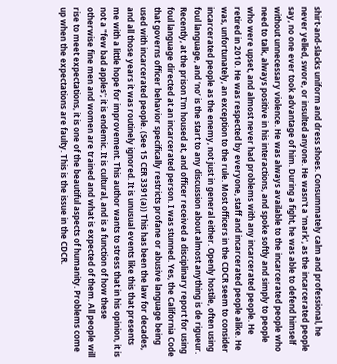shirt-and-slacks uniform and dress shoes. Consummately calm and professional, he never yelled, swore, or insulted anyone. He wasn't a 'mark', as the incarcerated people say, no one ever took advantage of him. During a fight, he was able to defend himself without unnecessary violence. He was always available to the incarcerated people who need to talk, always positive in his interactions, and spoke softly and simply to people who were upset, and almost never had problems with any incarcerated people. He retired in 2010. He was respected by everyone, staff and incarcerated people alike. He was, unfortunately, an exception to the rule. Most officers in the CDCR seem to consider incarcerated people as the enemy, not just in general either. Openly hostile, often using foul language, and ‘no’ is the start to any discussion about almost anything is de rigueur. Recently, at the prison I'm housed at, and officer received a disciplinary report for using foul language directed at an incarcerated person. I was stunned. Yes, the California Code that governs officer behavior specifically restricts profane or abusive language being used with incarcerated people. (See 15 CER 3391(a)) This has been the law for decades, and all those years it was routinely ignored. It is unusual events like this that presents me with a little hope for improvement. This author wants to stress that in his opinion, it is not a "few bad apples'; it is endemic. It is cultural, and is a function of how these otherwise fine men and women are trained and what is expected of them. All people will rise to meet expectations, it is one of the beautiful aspects of humanity. Problems come up when the expectations are faulty. This is the issue in the CDCR.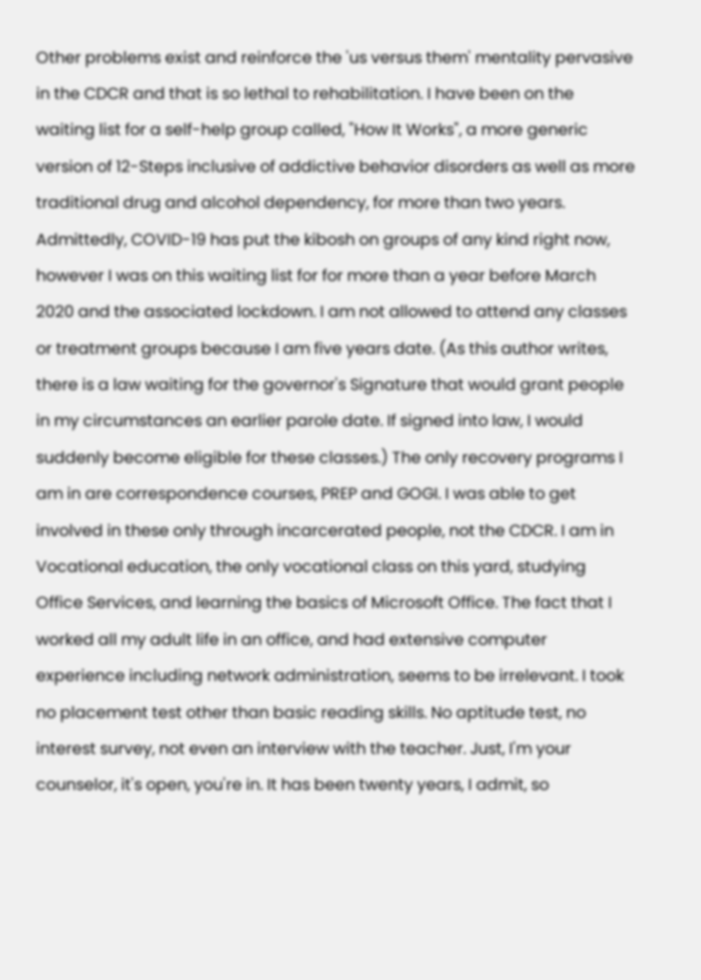Other problems exist and reinforce the 'us versus them' mentality pervasive in the CDCR and that is so lethal to rehabilitation. I have been on the waiting list for a self-help group called, "How It Works", a more generic version of 12-Steps inclusive of addictive behavior disorders as well as more traditional drug and alcohol dependency, for more than two years. Admittedly, COVID-19 has put the kibosh on groups of any kind right now, however I was on this waiting list for for more than a year before March 2020 and the associated lockdown. I am not allowed to attend any classes or treatment groups because I am five years date. (As this author writes, there is a law waiting for the governor's Signature that would grant people in my circumstances an earlier parole date. If signed into law, I would suddenly become eligible for these classes.) The only recovery programs I am in are correspondence courses, PREP and GOGI. I was able to get involved in these only through incarcerated people, not the CDCR. I am in Vocational education, the only vocational class on this yard, studying Office Services, and learning the basics of Microsoft Office. The fact that I worked all my adult life in an office, and had extensive computer experience including network administration, seems to be irrelevant. I took no placement test other than basic reading skills. No aptitude test, no interest survey, not even an interview with the teacher. Just, I'm your counselor, it's open, you're in. It has been twenty years, I admit, so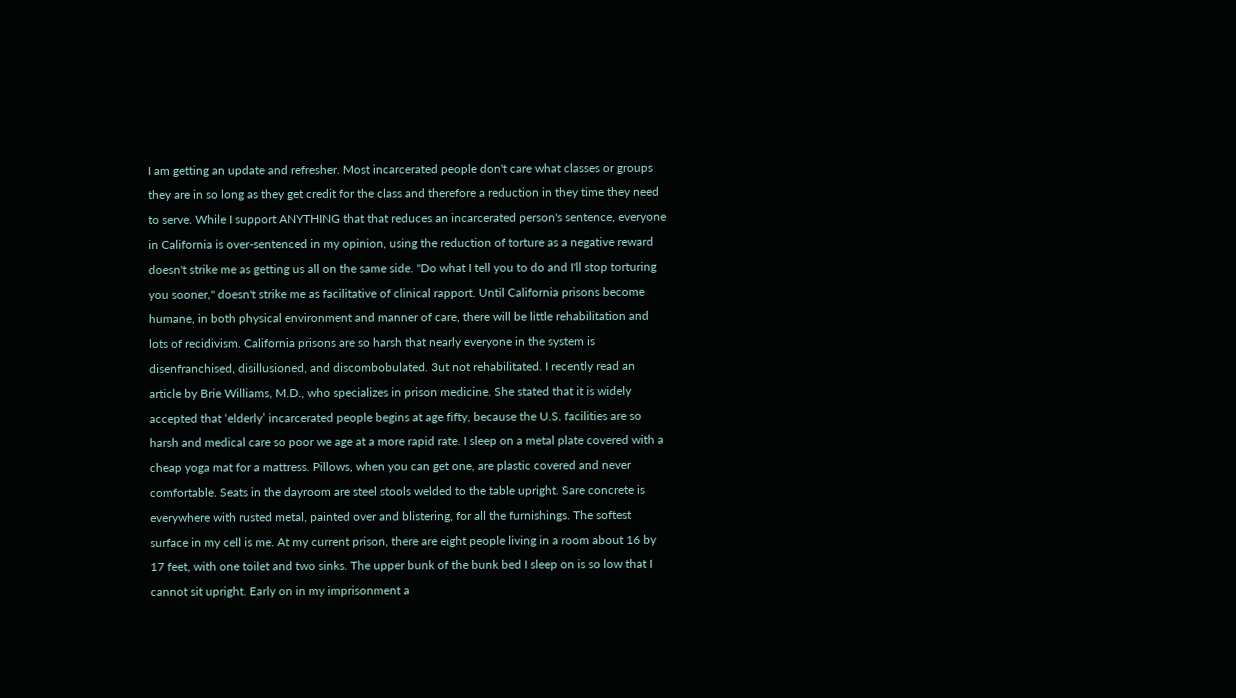I am getting an update and refresher. Most incarcerated people don't care what classes or groups they are in so long as they get credit for the class and therefore a reduction in they time they need to serve. While I support ANYTHING that that reduces an incarcerated person's sentence, everyone in California is over-sentenced in my opinion, using the reduction of torture as a negative reward doesn't strike me as getting us all on the same side. "Do what I tell you to do and I'll stop torturing you sooner," doesn't strike me as facilitative of clinical rapport. Until California prisons become humane, in both physical environment and manner of care, there will be little rehabilitation and lots of recidivism. California prisons are so harsh that nearly everyone in the system is disenfranchised, disillusioned, and discombobulated. 3ut not rehabilitated. I recently read an article by Brie Williams, M.D., who specializes in prison medicine. She stated that it is widely accepted that ‘elderly’ incarcerated people begins at age fifty, because the U.S. facilities are so harsh and medical care so poor we age at a more rapid rate. I sleep on a metal plate covered with a cheap yoga mat for a mattress. Pillows, when you can get one, are plastic covered and never comfortable. Seats in the dayroom are steel stools welded to the table upright. Sare concrete is everywhere with rusted metal, painted over and blistering, for all the furnishings. The softest surface in my cell is me. At my current prison, there are eight people living in a room about 16 by 17 feet, with one toilet and two sinks. The upper bunk of the bunk bed I sleep on is so low that I cannot sit upright. Early on in my imprisonment a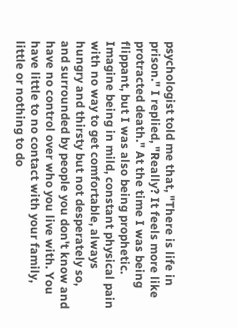psychologist told me that, "There is life in prison." I replied, "Really? It feels more like protracted death." At the time I was being flippant, but I was also being prophetic. Imagine being in mild, constant physical pain with no way to get comfortable, always hungry and thirsty but not desperately so, and surrounded by people you don't know and have no control over who you live with. You have little to no contact with your family, little or nothing to do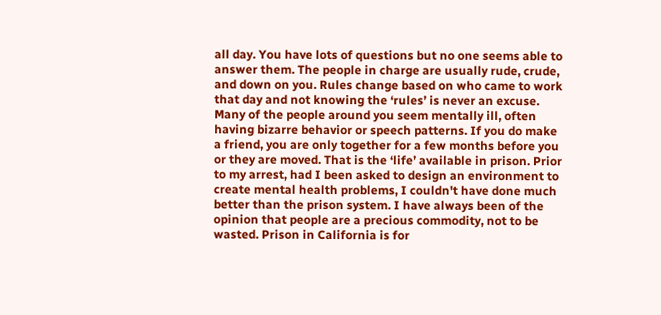all day. You have lots of questions but no one seems able to answer them. The people in charge are usually rude, crude, and down on you. Rules change based on who came to work that day and not knowing the ‘rules’ is never an excuse. Many of the people around you seem mentally ill, often having bizarre behavior or speech patterns. If you do make a friend, you are only together for a few months before you or they are moved. That is the ‘life’ available in prison. Prior to my arrest, had I been asked to design an environment to create mental health problems, I couldn't have done much better than the prison system. I have always been of the opinion that people are a precious commodity, not to be wasted. Prison in California is for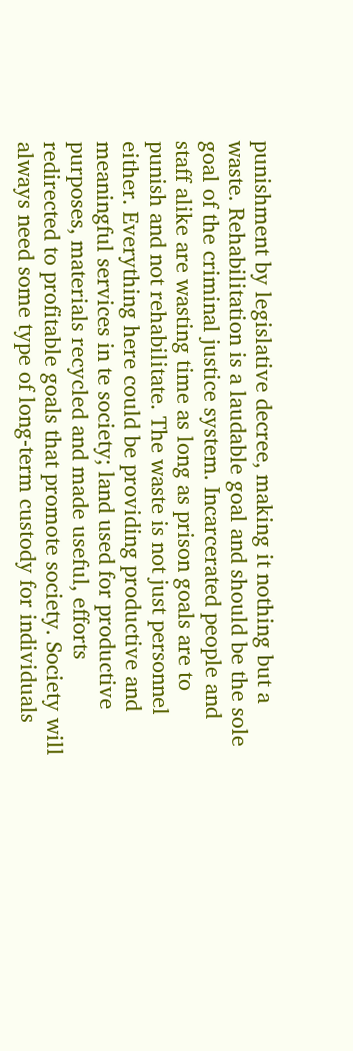punishment by legislative decree, making it nothing but a waste. Rehabilitation is a laudable goal and should be the sole goal of the criminal justice system. Incarcerated people and staff alike are wasting time as long as prison goals are to punish and not rehabilitate. The waste is not just personnel either. Everything here could be providing productive and meaningful services in te society; land used for productive purposes, materials recycled and made useful, efforts redirected to profitable goals that promote society. Society will always need some type of long-term custody for individuals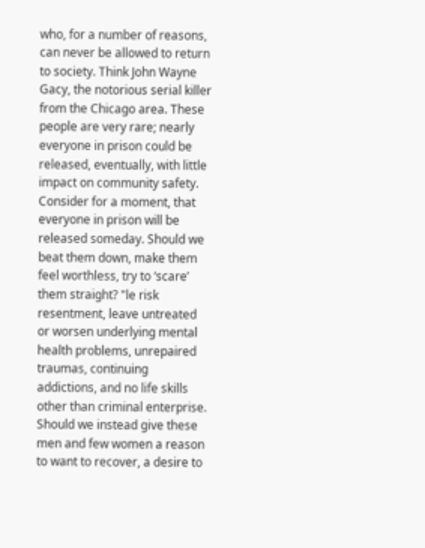who, for a number of reasons, can never be allowed to return to society. Think John Wayne Gacy, the notorious serial killer from the Chicago area. These people are very rare; nearly everyone in prison could be released, eventually, with little impact on community safety. Consider for a moment, that everyone in prison will be released someday. Should we beat them down, make them feel worthless, try to ‘scare’ them straight? "le risk resentment, leave untreated or worsen underlying mental health problems, unrepaired traumas, continuing addictions, and no life skills other than criminal enterprise. Should we instead give these men and few women a reason to want to recover, a desire to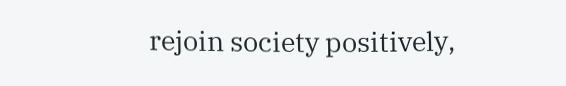rejoin society positively,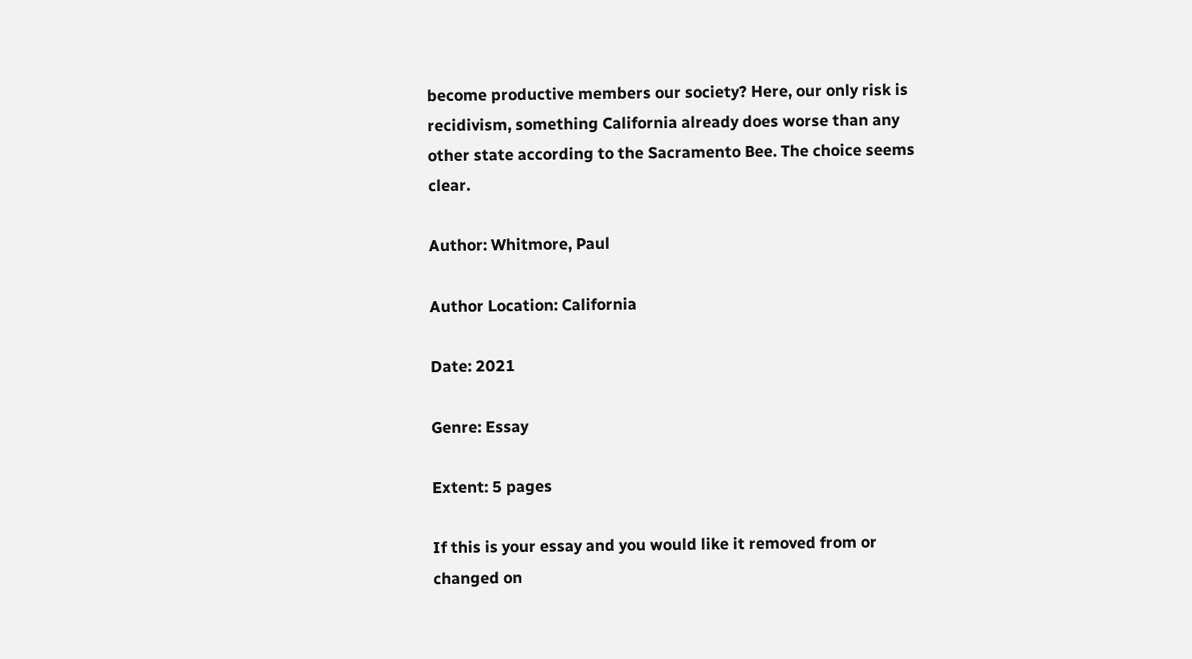become productive members our society? Here, our only risk is recidivism, something California already does worse than any other state according to the Sacramento Bee. The choice seems clear.

Author: Whitmore, Paul

Author Location: California

Date: 2021

Genre: Essay

Extent: 5 pages

If this is your essay and you would like it removed from or changed on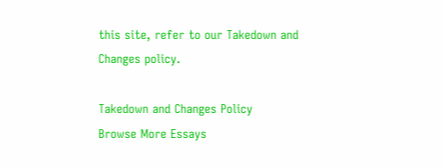this site, refer to our Takedown and Changes policy.

Takedown and Changes Policy
Browse More Essays